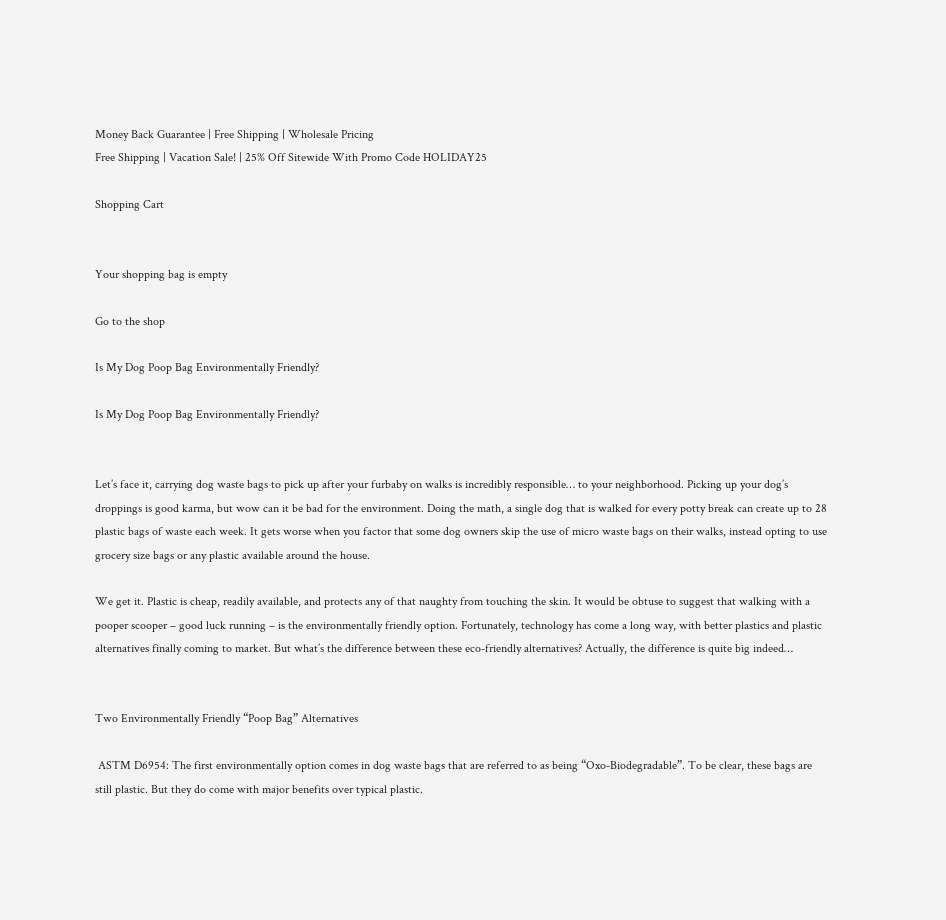Money Back Guarantee | Free Shipping | Wholesale Pricing
Free Shipping | Vacation Sale! | 25% Off Sitewide With Promo Code HOLIDAY25

Shopping Cart


Your shopping bag is empty

Go to the shop

Is My Dog Poop Bag Environmentally Friendly?

Is My Dog Poop Bag Environmentally Friendly?


Let’s face it, carrying dog waste bags to pick up after your furbaby on walks is incredibly responsible… to your neighborhood. Picking up your dog’s droppings is good karma, but wow can it be bad for the environment. Doing the math, a single dog that is walked for every potty break can create up to 28 plastic bags of waste each week. It gets worse when you factor that some dog owners skip the use of micro waste bags on their walks, instead opting to use grocery size bags or any plastic available around the house.

We get it. Plastic is cheap, readily available, and protects any of that naughty from touching the skin. It would be obtuse to suggest that walking with a pooper scooper – good luck running – is the environmentally friendly option. Fortunately, technology has come a long way, with better plastics and plastic alternatives finally coming to market. But what’s the difference between these eco-friendly alternatives? Actually, the difference is quite big indeed…


Two Environmentally Friendly “Poop Bag” Alternatives

 ASTM D6954: The first environmentally option comes in dog waste bags that are referred to as being “Oxo-Biodegradable”. To be clear, these bags are still plastic. But they do come with major benefits over typical plastic.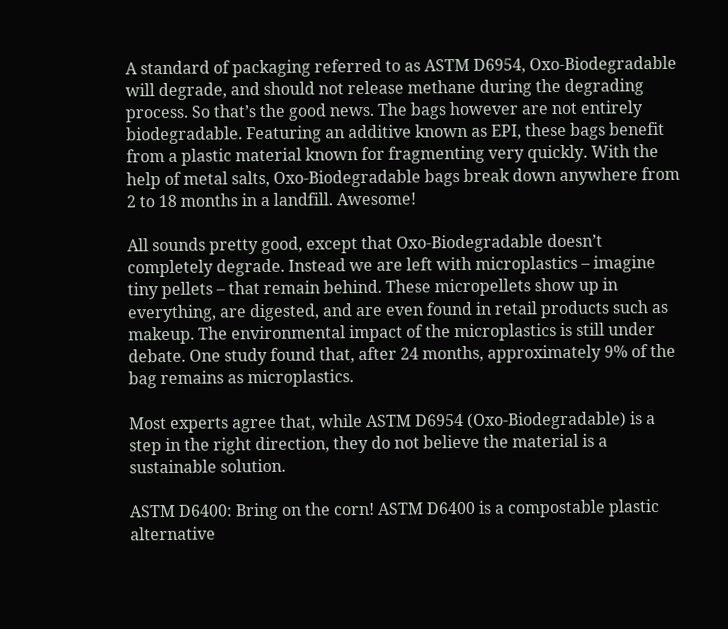A standard of packaging referred to as ASTM D6954, Oxo-Biodegradable will degrade, and should not release methane during the degrading process. So that’s the good news. The bags however are not entirely biodegradable. Featuring an additive known as EPI, these bags benefit from a plastic material known for fragmenting very quickly. With the help of metal salts, Oxo-Biodegradable bags break down anywhere from 2 to 18 months in a landfill. Awesome!

All sounds pretty good, except that Oxo-Biodegradable doesn’t completely degrade. Instead we are left with microplastics – imagine tiny pellets – that remain behind. These micropellets show up in everything, are digested, and are even found in retail products such as makeup. The environmental impact of the microplastics is still under debate. One study found that, after 24 months, approximately 9% of the bag remains as microplastics.

Most experts agree that, while ASTM D6954 (Oxo-Biodegradable) is a step in the right direction, they do not believe the material is a sustainable solution.

ASTM D6400: Bring on the corn! ASTM D6400 is a compostable plastic alternative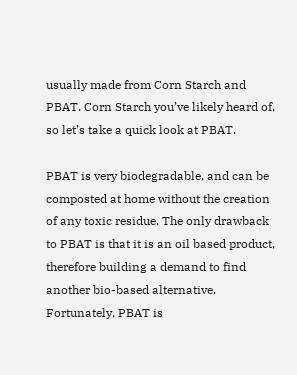usually made from Corn Starch and PBAT. Corn Starch you’ve likely heard of, so let’s take a quick look at PBAT.

PBAT is very biodegradable, and can be composted at home without the creation of any toxic residue. The only drawback to PBAT is that it is an oil based product, therefore building a demand to find another bio-based alternative. Fortunately, PBAT is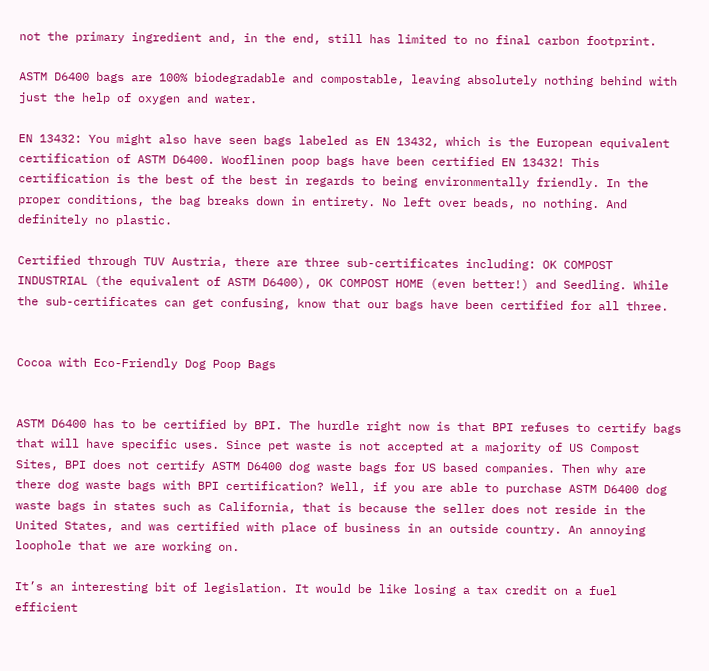not the primary ingredient and, in the end, still has limited to no final carbon footprint.

ASTM D6400 bags are 100% biodegradable and compostable, leaving absolutely nothing behind with just the help of oxygen and water.

EN 13432: You might also have seen bags labeled as EN 13432, which is the European equivalent certification of ASTM D6400. Wooflinen poop bags have been certified EN 13432! This certification is the best of the best in regards to being environmentally friendly. In the proper conditions, the bag breaks down in entirety. No left over beads, no nothing. And definitely no plastic.

Certified through TUV Austria, there are three sub-certificates including: OK COMPOST INDUSTRIAL (the equivalent of ASTM D6400), OK COMPOST HOME (even better!) and Seedling. While the sub-certificates can get confusing, know that our bags have been certified for all three.


Cocoa with Eco-Friendly Dog Poop Bags


ASTM D6400 has to be certified by BPI. The hurdle right now is that BPI refuses to certify bags that will have specific uses. Since pet waste is not accepted at a majority of US Compost Sites, BPI does not certify ASTM D6400 dog waste bags for US based companies. Then why are there dog waste bags with BPI certification? Well, if you are able to purchase ASTM D6400 dog waste bags in states such as California, that is because the seller does not reside in the United States, and was certified with place of business in an outside country. An annoying loophole that we are working on.

It’s an interesting bit of legislation. It would be like losing a tax credit on a fuel efficient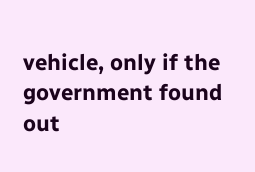vehicle, only if the government found out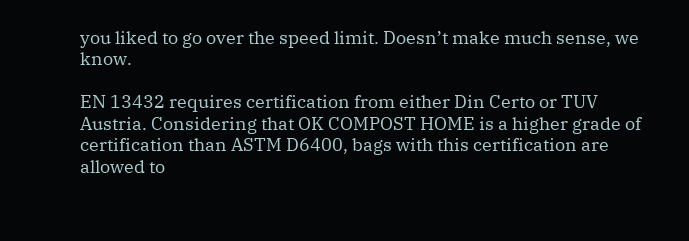you liked to go over the speed limit. Doesn’t make much sense, we know.

EN 13432 requires certification from either Din Certo or TUV Austria. Considering that OK COMPOST HOME is a higher grade of certification than ASTM D6400, bags with this certification are allowed to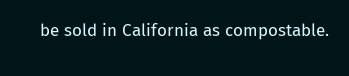be sold in California as compostable.